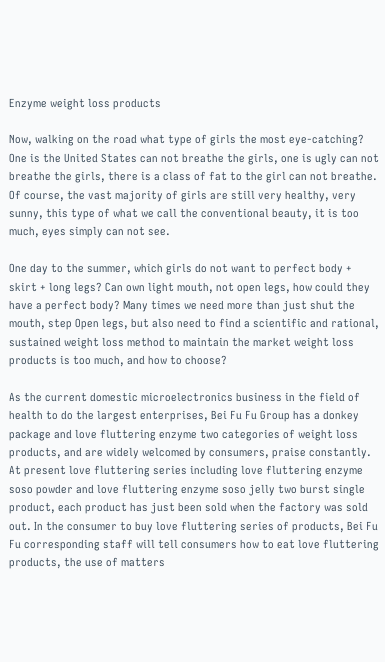Enzyme weight loss products

Now, walking on the road what type of girls the most eye-catching? One is the United States can not breathe the girls, one is ugly can not breathe the girls, there is a class of fat to the girl can not breathe. Of course, the vast majority of girls are still very healthy, very sunny, this type of what we call the conventional beauty, it is too much, eyes simply can not see.

One day to the summer, which girls do not want to perfect body + skirt + long legs? Can own light mouth, not open legs, how could they have a perfect body? Many times we need more than just shut the mouth, step Open legs, but also need to find a scientific and rational, sustained weight loss method to maintain the market weight loss products is too much, and how to choose?

As the current domestic microelectronics business in the field of health to do the largest enterprises, Bei Fu Fu Group has a donkey package and love fluttering enzyme two categories of weight loss products, and are widely welcomed by consumers, praise constantly. At present love fluttering series including love fluttering enzyme soso powder and love fluttering enzyme soso jelly two burst single product, each product has just been sold when the factory was sold out. In the consumer to buy love fluttering series of products, Bei Fu Fu corresponding staff will tell consumers how to eat love fluttering products, the use of matters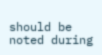should be noted during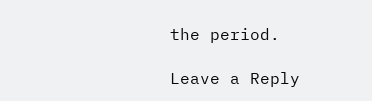the period.

Leave a Reply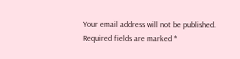Your email address will not be published. Required fields are marked *